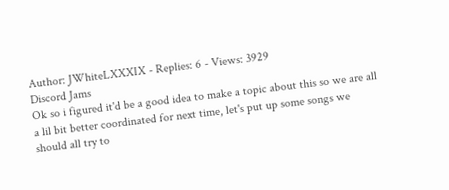Author: JWhiteLXXXIX - Replies: 6 - Views: 3929
Discord Jams
Ok so i figured it'd be a good idea to make a topic about this so we are all a lil bit better coordinated for next time, let's put up some songs we should all try to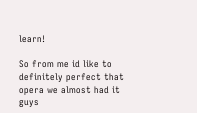learn!

So from me id like to definitely perfect that opera we almost had it guys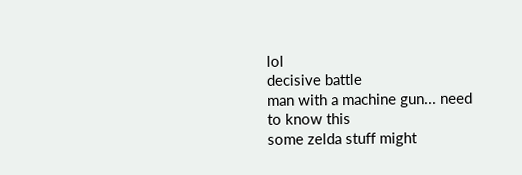lol
decisive battle
man with a machine gun... need to know this
some zelda stuff might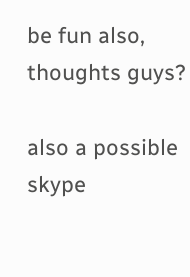be fun also, thoughts guys?

also a possible skype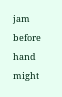jam before hand might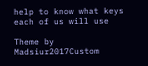help to know what keys each of us will use

Theme by Madsiur2017Custom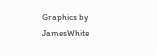Graphics by JamesWhite